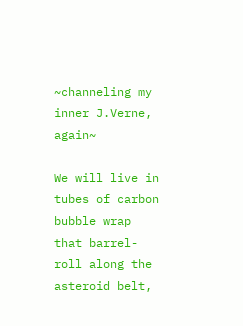~channeling my inner J.Verne, again~

We will live in tubes of carbon bubble wrap that barrel-roll along the asteroid belt,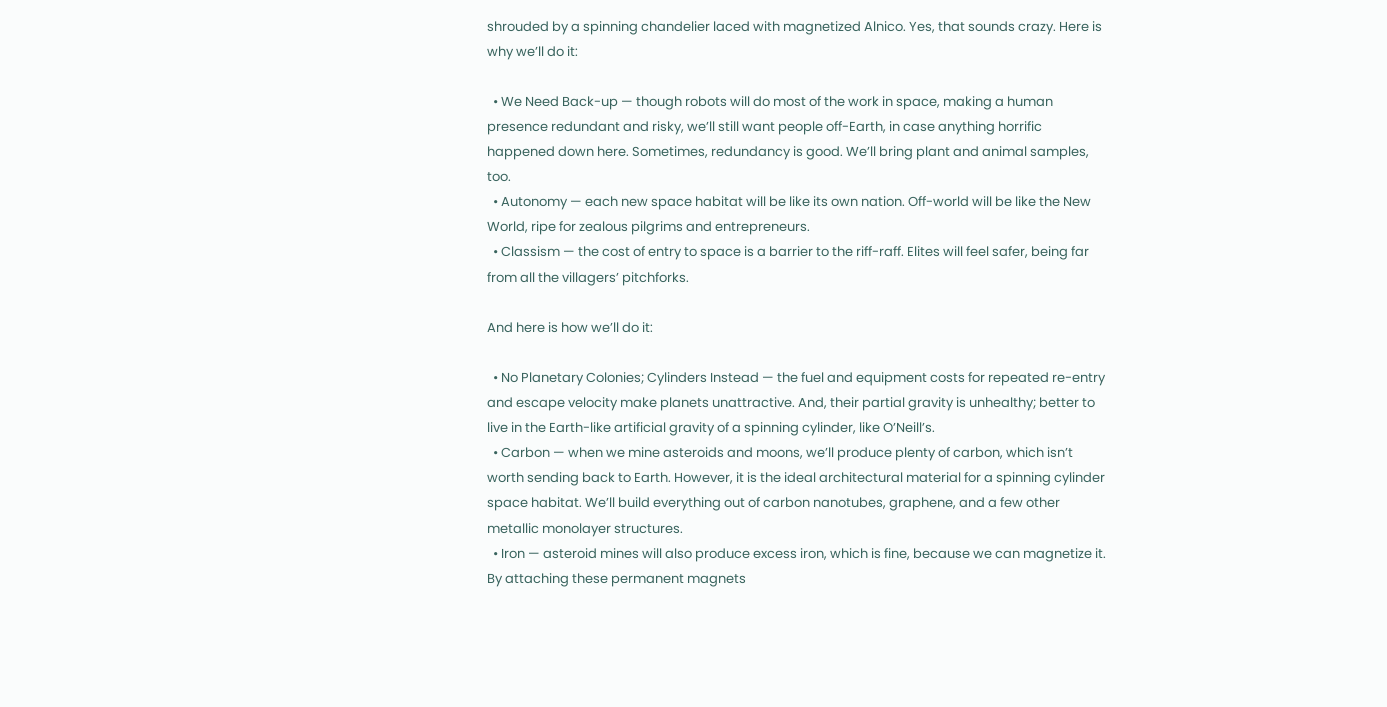shrouded by a spinning chandelier laced with magnetized Alnico. Yes, that sounds crazy. Here is why we’ll do it:

  • We Need Back-up — though robots will do most of the work in space, making a human presence redundant and risky, we’ll still want people off-Earth, in case anything horrific happened down here. Sometimes, redundancy is good. We’ll bring plant and animal samples, too.
  • Autonomy — each new space habitat will be like its own nation. Off-world will be like the New World, ripe for zealous pilgrims and entrepreneurs.
  • Classism — the cost of entry to space is a barrier to the riff-raff. Elites will feel safer, being far from all the villagers’ pitchforks.

And here is how we’ll do it:

  • No Planetary Colonies; Cylinders Instead — the fuel and equipment costs for repeated re-entry and escape velocity make planets unattractive. And, their partial gravity is unhealthy; better to live in the Earth-like artificial gravity of a spinning cylinder, like O’Neill’s.
  • Carbon — when we mine asteroids and moons, we’ll produce plenty of carbon, which isn’t worth sending back to Earth. However, it is the ideal architectural material for a spinning cylinder space habitat. We’ll build everything out of carbon nanotubes, graphene, and a few other metallic monolayer structures.
  • Iron — asteroid mines will also produce excess iron, which is fine, because we can magnetize it. By attaching these permanent magnets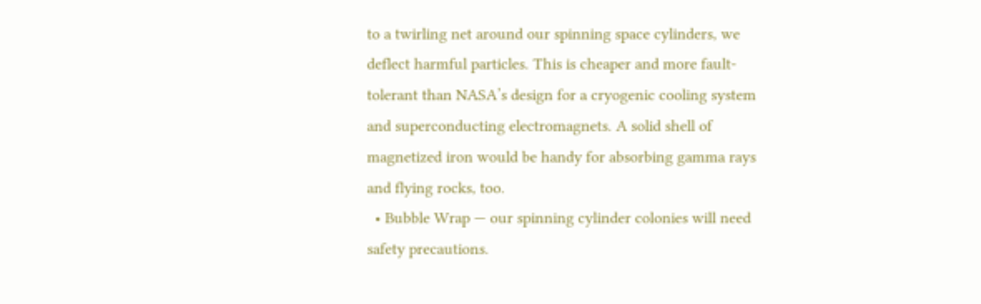to a twirling net around our spinning space cylinders, we deflect harmful particles. This is cheaper and more fault-tolerant than NASA’s design for a cryogenic cooling system and superconducting electromagnets. A solid shell of magnetized iron would be handy for absorbing gamma rays and flying rocks, too.
  • Bubble Wrap — our spinning cylinder colonies will need safety precautions.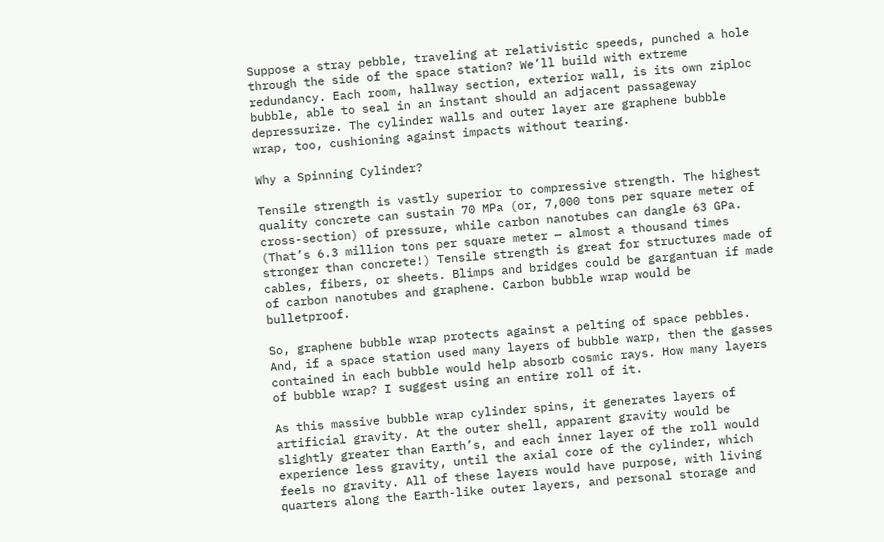Suppose a stray pebble, traveling at relativistic speeds, punched a hole through the side of the space station? We’ll build with extreme redundancy. Each room, hallway section, exterior wall, is its own ziploc bubble, able to seal in an instant should an adjacent passageway depressurize. The cylinder walls and outer layer are graphene bubble wrap, too, cushioning against impacts without tearing.

Why a Spinning Cylinder?

Tensile strength is vastly superior to compressive strength. The highest quality concrete can sustain 70 MPa (or, 7,000 tons per square meter of cross-section) of pressure, while carbon nanotubes can dangle 63 GPa. (That’s 6.3 million tons per square meter — almost a thousand times stronger than concrete!) Tensile strength is great for structures made of cables, fibers, or sheets. Blimps and bridges could be gargantuan if made of carbon nanotubes and graphene. Carbon bubble wrap would be bulletproof.

So, graphene bubble wrap protects against a pelting of space pebbles. And, if a space station used many layers of bubble warp, then the gasses contained in each bubble would help absorb cosmic rays. How many layers of bubble wrap? I suggest using an entire roll of it.

As this massive bubble wrap cylinder spins, it generates layers of artificial gravity. At the outer shell, apparent gravity would be slightly greater than Earth’s, and each inner layer of the roll would experience less gravity, until the axial core of the cylinder, which feels no gravity. All of these layers would have purpose, with living quarters along the Earth-like outer layers, and personal storage and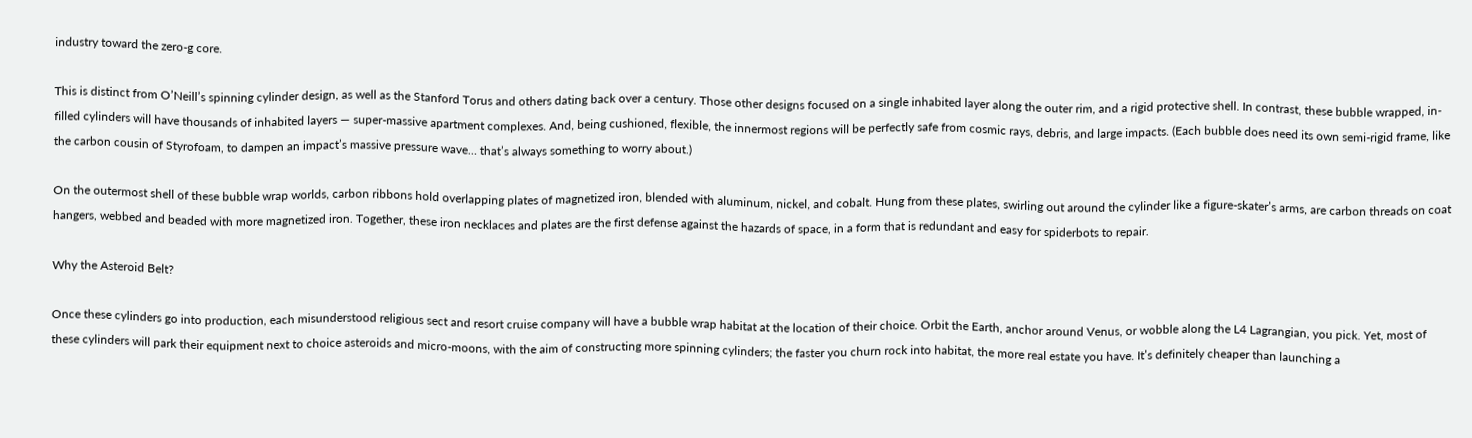industry toward the zero-g core.

This is distinct from O’Neill’s spinning cylinder design, as well as the Stanford Torus and others dating back over a century. Those other designs focused on a single inhabited layer along the outer rim, and a rigid protective shell. In contrast, these bubble wrapped, in-filled cylinders will have thousands of inhabited layers — super-massive apartment complexes. And, being cushioned, flexible, the innermost regions will be perfectly safe from cosmic rays, debris, and large impacts. (Each bubble does need its own semi-rigid frame, like the carbon cousin of Styrofoam, to dampen an impact’s massive pressure wave… that’s always something to worry about.)

On the outermost shell of these bubble wrap worlds, carbon ribbons hold overlapping plates of magnetized iron, blended with aluminum, nickel, and cobalt. Hung from these plates, swirling out around the cylinder like a figure-skater’s arms, are carbon threads on coat hangers, webbed and beaded with more magnetized iron. Together, these iron necklaces and plates are the first defense against the hazards of space, in a form that is redundant and easy for spiderbots to repair.

Why the Asteroid Belt?

Once these cylinders go into production, each misunderstood religious sect and resort cruise company will have a bubble wrap habitat at the location of their choice. Orbit the Earth, anchor around Venus, or wobble along the L4 Lagrangian, you pick. Yet, most of these cylinders will park their equipment next to choice asteroids and micro-moons, with the aim of constructing more spinning cylinders; the faster you churn rock into habitat, the more real estate you have. It’s definitely cheaper than launching a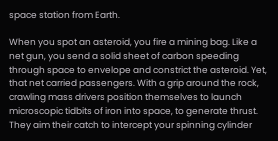space station from Earth.

When you spot an asteroid, you fire a mining bag. Like a net gun, you send a solid sheet of carbon speeding through space to envelope and constrict the asteroid. Yet, that net carried passengers. With a grip around the rock, crawling mass drivers position themselves to launch microscopic tidbits of iron into space, to generate thrust. They aim their catch to intercept your spinning cylinder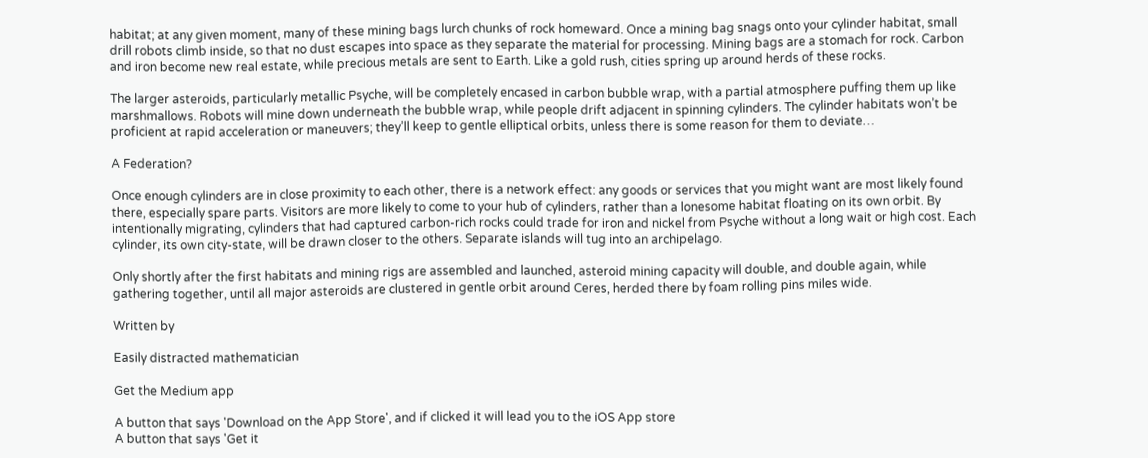habitat; at any given moment, many of these mining bags lurch chunks of rock homeward. Once a mining bag snags onto your cylinder habitat, small drill robots climb inside, so that no dust escapes into space as they separate the material for processing. Mining bags are a stomach for rock. Carbon and iron become new real estate, while precious metals are sent to Earth. Like a gold rush, cities spring up around herds of these rocks.

The larger asteroids, particularly metallic Psyche, will be completely encased in carbon bubble wrap, with a partial atmosphere puffing them up like marshmallows. Robots will mine down underneath the bubble wrap, while people drift adjacent in spinning cylinders. The cylinder habitats won’t be proficient at rapid acceleration or maneuvers; they’ll keep to gentle elliptical orbits, unless there is some reason for them to deviate…

A Federation?

Once enough cylinders are in close proximity to each other, there is a network effect: any goods or services that you might want are most likely found there, especially spare parts. Visitors are more likely to come to your hub of cylinders, rather than a lonesome habitat floating on its own orbit. By intentionally migrating, cylinders that had captured carbon-rich rocks could trade for iron and nickel from Psyche without a long wait or high cost. Each cylinder, its own city-state, will be drawn closer to the others. Separate islands will tug into an archipelago.

Only shortly after the first habitats and mining rigs are assembled and launched, asteroid mining capacity will double, and double again, while gathering together, until all major asteroids are clustered in gentle orbit around Ceres, herded there by foam rolling pins miles wide.

Written by

Easily distracted mathematician

Get the Medium app

A button that says 'Download on the App Store', and if clicked it will lead you to the iOS App store
A button that says 'Get it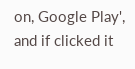on, Google Play', and if clicked it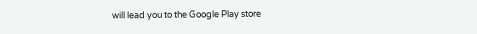will lead you to the Google Play store